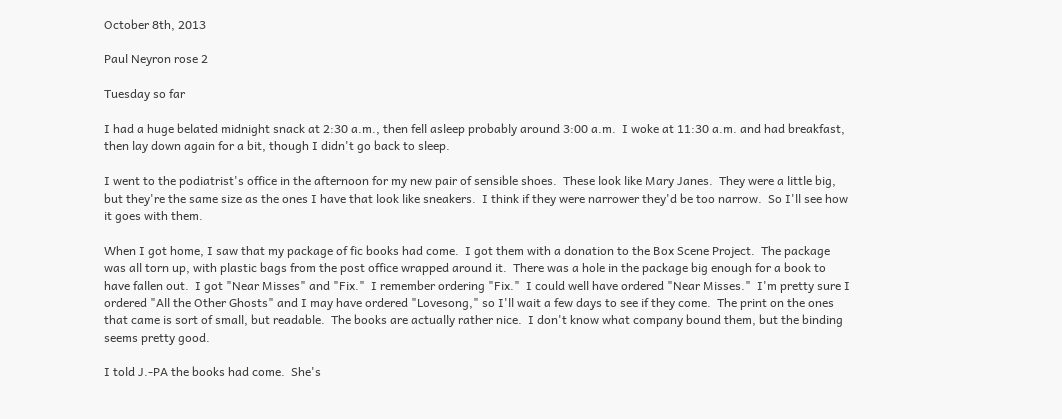October 8th, 2013

Paul Neyron rose 2

Tuesday so far

I had a huge belated midnight snack at 2:30 a.m., then fell asleep probably around 3:00 a.m.  I woke at 11:30 a.m. and had breakfast, then lay down again for a bit, though I didn't go back to sleep.

I went to the podiatrist's office in the afternoon for my new pair of sensible shoes.  These look like Mary Janes.  They were a little big, but they're the same size as the ones I have that look like sneakers.  I think if they were narrower they'd be too narrow.  So I'll see how it goes with them.

When I got home, I saw that my package of fic books had come.  I got them with a donation to the Box Scene Project.  The package was all torn up, with plastic bags from the post office wrapped around it.  There was a hole in the package big enough for a book to have fallen out.  I got "Near Misses" and "Fix."  I remember ordering "Fix."  I could well have ordered "Near Misses."  I'm pretty sure I ordered "All the Other Ghosts" and I may have ordered "Lovesong," so I'll wait a few days to see if they come.  The print on the ones that came is sort of small, but readable.  The books are actually rather nice.  I don't know what company bound them, but the binding seems pretty good.

I told J.-PA the books had come.  She's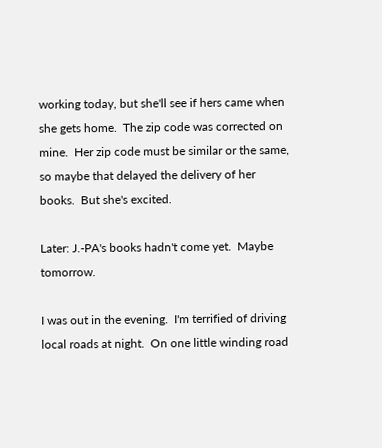working today, but she'll see if hers came when she gets home.  The zip code was corrected on mine.  Her zip code must be similar or the same, so maybe that delayed the delivery of her books.  But she's excited.

Later: J.-PA's books hadn't come yet.  Maybe tomorrow.

I was out in the evening.  I'm terrified of driving local roads at night.  On one little winding road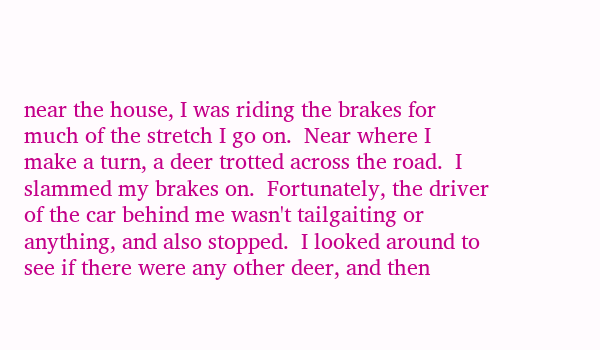near the house, I was riding the brakes for much of the stretch I go on.  Near where I make a turn, a deer trotted across the road.  I slammed my brakes on.  Fortunately, the driver of the car behind me wasn't tailgaiting or anything, and also stopped.  I looked around to see if there were any other deer, and then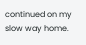continued on my slow way home.